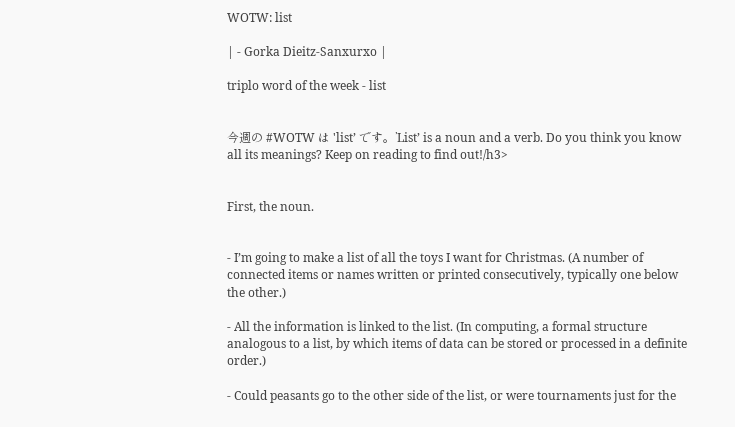WOTW: list

| - Gorka Dieitz-Sanxurxo |

triplo word of the week - list


今週の #WOTW は 'list’ です。’List’ is a noun and a verb. Do you think you know all its meanings? Keep on reading to find out!/h3>


First, the noun.


- I’m going to make a list of all the toys I want for Christmas. (A number of connected items or names written or printed consecutively, typically one below the other.)

- All the information is linked to the list. (In computing, a formal structure analogous to a list, by which items of data can be stored or processed in a definite order.)

- Could peasants go to the other side of the list, or were tournaments just for the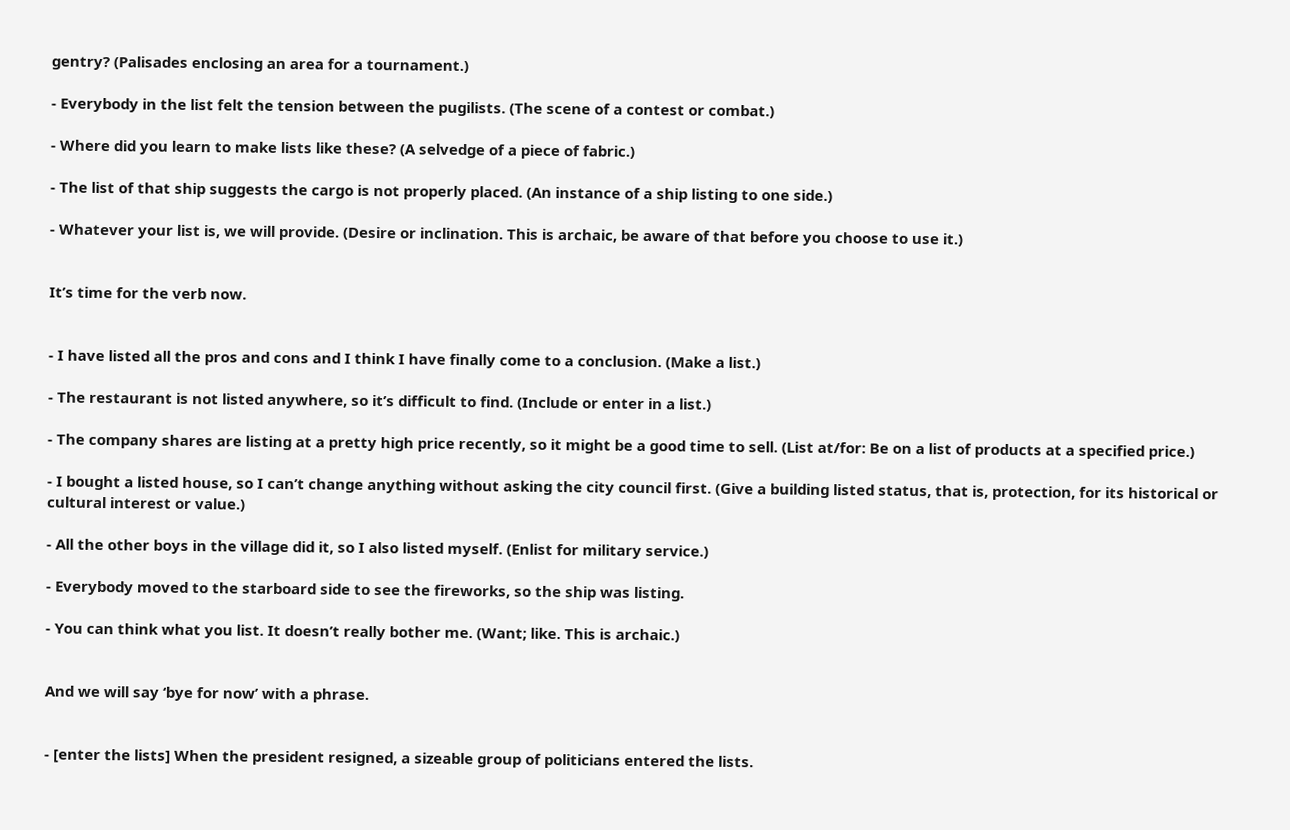gentry? (Palisades enclosing an area for a tournament.)

- Everybody in the list felt the tension between the pugilists. (The scene of a contest or combat.)

- Where did you learn to make lists like these? (A selvedge of a piece of fabric.)

- The list of that ship suggests the cargo is not properly placed. (An instance of a ship listing to one side.)

- Whatever your list is, we will provide. (Desire or inclination. This is archaic, be aware of that before you choose to use it.)


It’s time for the verb now.


- I have listed all the pros and cons and I think I have finally come to a conclusion. (Make a list.)

- The restaurant is not listed anywhere, so it’s difficult to find. (Include or enter in a list.)

- The company shares are listing at a pretty high price recently, so it might be a good time to sell. (List at/for: Be on a list of products at a specified price.)

- I bought a listed house, so I can’t change anything without asking the city council first. (Give a building listed status, that is, protection, for its historical or cultural interest or value.)

- All the other boys in the village did it, so I also listed myself. (Enlist for military service.)

- Everybody moved to the starboard side to see the fireworks, so the ship was listing.

- You can think what you list. It doesn’t really bother me. (Want; like. This is archaic.)


And we will say ‘bye for now’ with a phrase.


- [enter the lists] When the president resigned, a sizeable group of politicians entered the lists.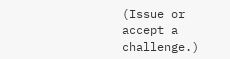(Issue or accept a challenge.)